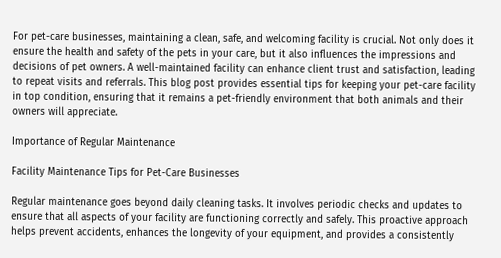For pet-care businesses, maintaining a clean, safe, and welcoming facility is crucial. Not only does it ensure the health and safety of the pets in your care, but it also influences the impressions and decisions of pet owners. A well-maintained facility can enhance client trust and satisfaction, leading to repeat visits and referrals. This blog post provides essential tips for keeping your pet-care facility in top condition, ensuring that it remains a pet-friendly environment that both animals and their owners will appreciate.

Importance of Regular Maintenance

Facility Maintenance Tips for Pet-Care Businesses

Regular maintenance goes beyond daily cleaning tasks. It involves periodic checks and updates to ensure that all aspects of your facility are functioning correctly and safely. This proactive approach helps prevent accidents, enhances the longevity of your equipment, and provides a consistently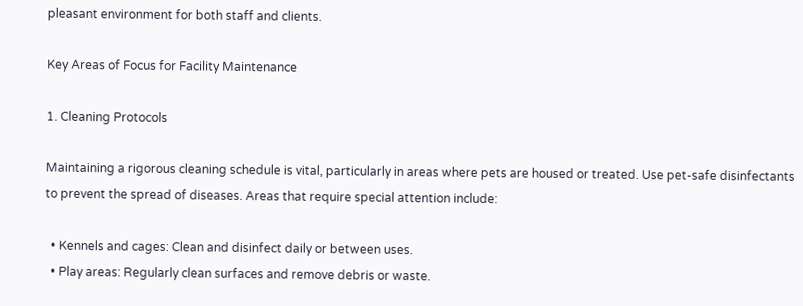pleasant environment for both staff and clients.

Key Areas of Focus for Facility Maintenance

1. Cleaning Protocols

Maintaining a rigorous cleaning schedule is vital, particularly in areas where pets are housed or treated. Use pet-safe disinfectants to prevent the spread of diseases. Areas that require special attention include:

  • Kennels and cages: Clean and disinfect daily or between uses.
  • Play areas: Regularly clean surfaces and remove debris or waste.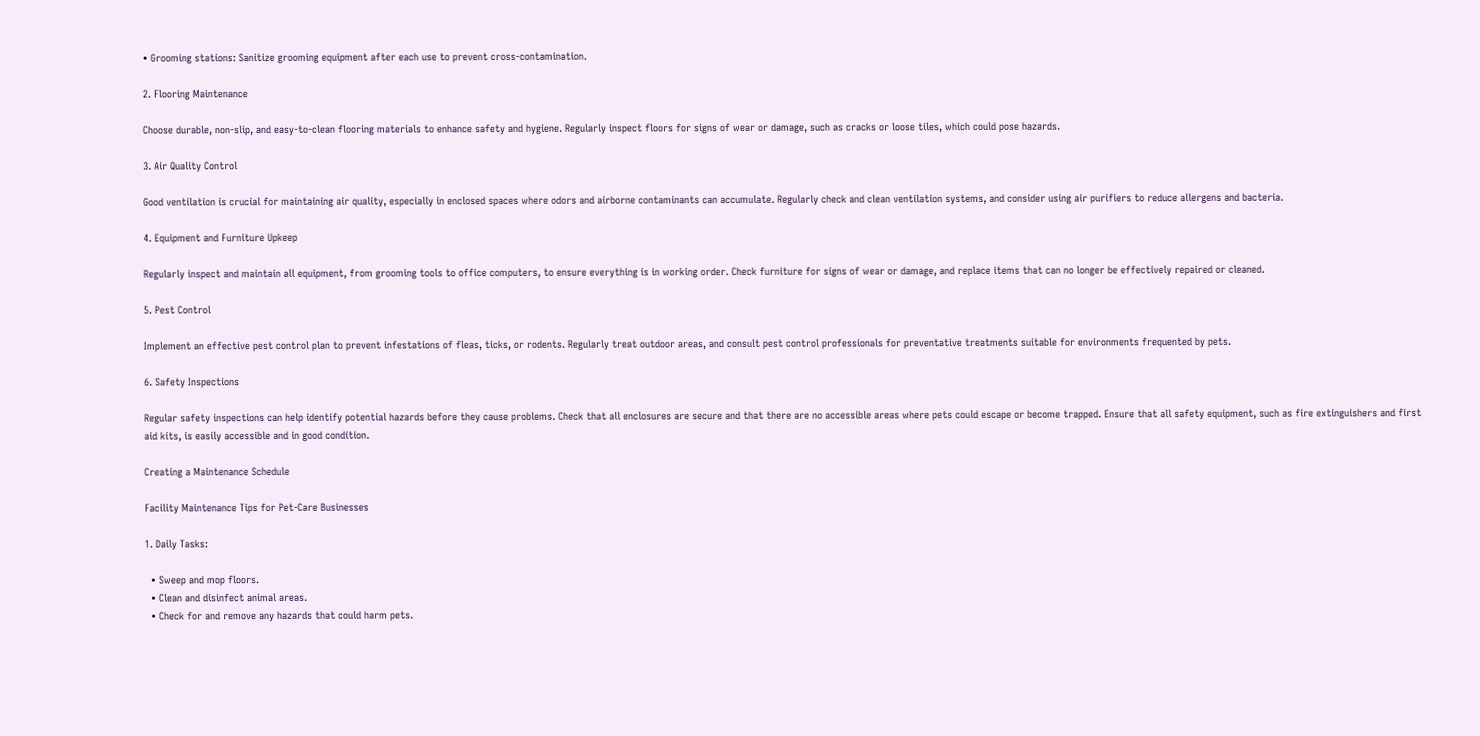• Grooming stations: Sanitize grooming equipment after each use to prevent cross-contamination.

2. Flooring Maintenance

Choose durable, non-slip, and easy-to-clean flooring materials to enhance safety and hygiene. Regularly inspect floors for signs of wear or damage, such as cracks or loose tiles, which could pose hazards.

3. Air Quality Control

Good ventilation is crucial for maintaining air quality, especially in enclosed spaces where odors and airborne contaminants can accumulate. Regularly check and clean ventilation systems, and consider using air purifiers to reduce allergens and bacteria.

4. Equipment and Furniture Upkeep

Regularly inspect and maintain all equipment, from grooming tools to office computers, to ensure everything is in working order. Check furniture for signs of wear or damage, and replace items that can no longer be effectively repaired or cleaned.

5. Pest Control

Implement an effective pest control plan to prevent infestations of fleas, ticks, or rodents. Regularly treat outdoor areas, and consult pest control professionals for preventative treatments suitable for environments frequented by pets.

6. Safety Inspections

Regular safety inspections can help identify potential hazards before they cause problems. Check that all enclosures are secure and that there are no accessible areas where pets could escape or become trapped. Ensure that all safety equipment, such as fire extinguishers and first aid kits, is easily accessible and in good condition.

Creating a Maintenance Schedule

Facility Maintenance Tips for Pet-Care Businesses

1. Daily Tasks:

  • Sweep and mop floors.
  • Clean and disinfect animal areas.
  • Check for and remove any hazards that could harm pets.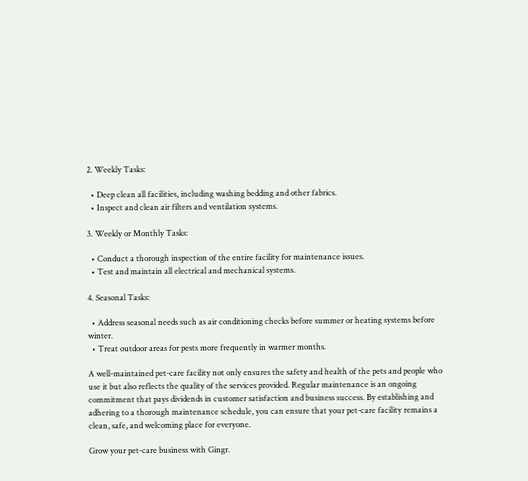2. Weekly Tasks:

  • Deep clean all facilities, including washing bedding and other fabrics.
  • Inspect and clean air filters and ventilation systems.

3. Weekly or Monthly Tasks:

  • Conduct a thorough inspection of the entire facility for maintenance issues.
  • Test and maintain all electrical and mechanical systems.

4. Seasonal Tasks:

  • Address seasonal needs such as air conditioning checks before summer or heating systems before winter.
  • Treat outdoor areas for pests more frequently in warmer months.

A well-maintained pet-care facility not only ensures the safety and health of the pets and people who use it but also reflects the quality of the services provided. Regular maintenance is an ongoing commitment that pays dividends in customer satisfaction and business success. By establishing and adhering to a thorough maintenance schedule, you can ensure that your pet-care facility remains a clean, safe, and welcoming place for everyone.

Grow your pet-care business with Gingr.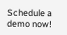Schedule a demo now!